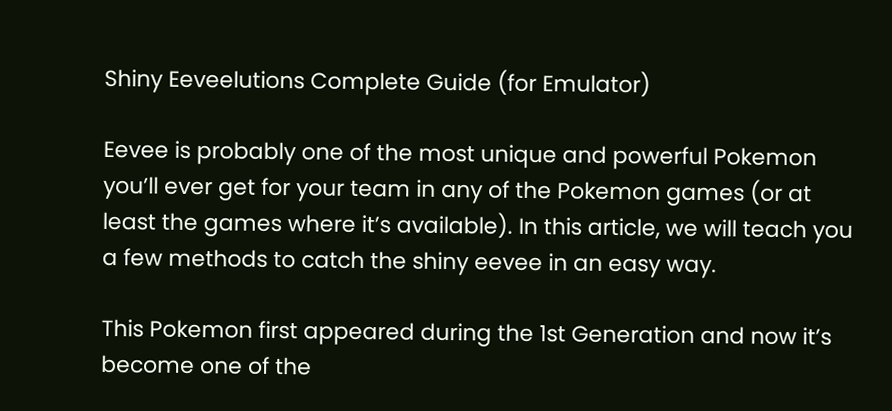Shiny Eeveelutions Complete Guide (for Emulator)

Eevee is probably one of the most unique and powerful Pokemon you’ll ever get for your team in any of the Pokemon games (or at least the games where it’s available). In this article, we will teach you a few methods to catch the shiny eevee in an easy way.

This Pokemon first appeared during the 1st Generation and now it’s become one of the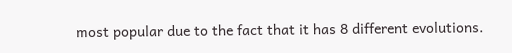most popular due to the fact that it has 8 different evolutions.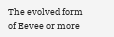The evolved form of Eevee or more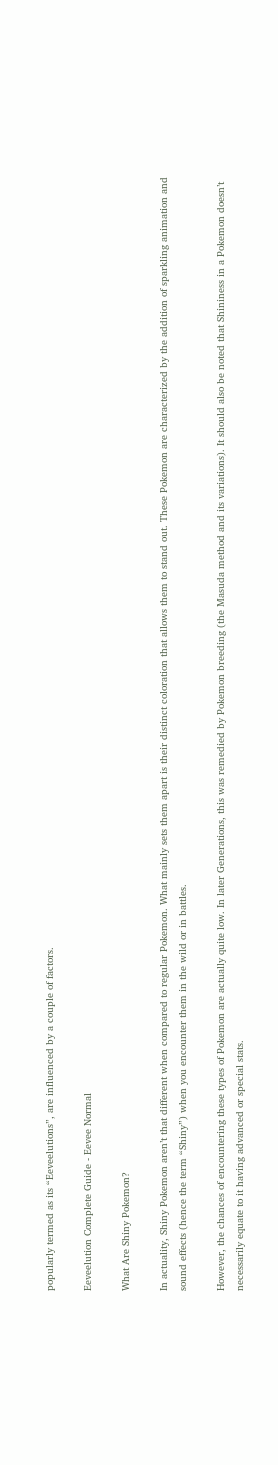popularly termed as its “Eeveelutions”, are influenced by a couple of factors.

Eeveelution Complete Guide - Eevee Normal

What Are Shiny Pokemon?

In actuality, Shiny Pokemon aren’t that different when compared to regular Pokemon. What mainly sets them apart is their distinct coloration that allows them to stand out. These Pokemon are characterized by the addition of sparkling animation and sound effects (hence the term “Shiny”) when you encounter them in the wild or in battles.

However, the chances of encountering these types of Pokemon are actually quite low. In later Generations, this was remedied by Pokemon breeding (the Masuda method and its variations). It should also be noted that Shininess in a Pokemon doesn’t necessarily equate to it having advanced or special stats.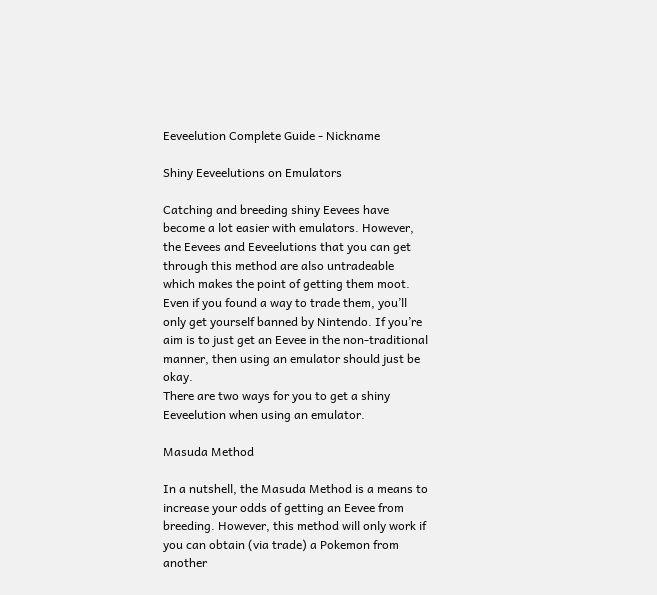Eeveelution Complete Guide - Nickname

Shiny Eeveelutions on Emulators

Catching and breeding shiny Eevees have become a lot easier with emulators. However, the Eevees and Eeveelutions that you can get through this method are also untradeable which makes the point of getting them moot. Even if you found a way to trade them, you’ll only get yourself banned by Nintendo. If you’re aim is to just get an Eevee in the non-traditional manner, then using an emulator should just be okay.
There are two ways for you to get a shiny Eeveelution when using an emulator.

Masuda Method

In a nutshell, the Masuda Method is a means to increase your odds of getting an Eevee from breeding. However, this method will only work if you can obtain (via trade) a Pokemon from another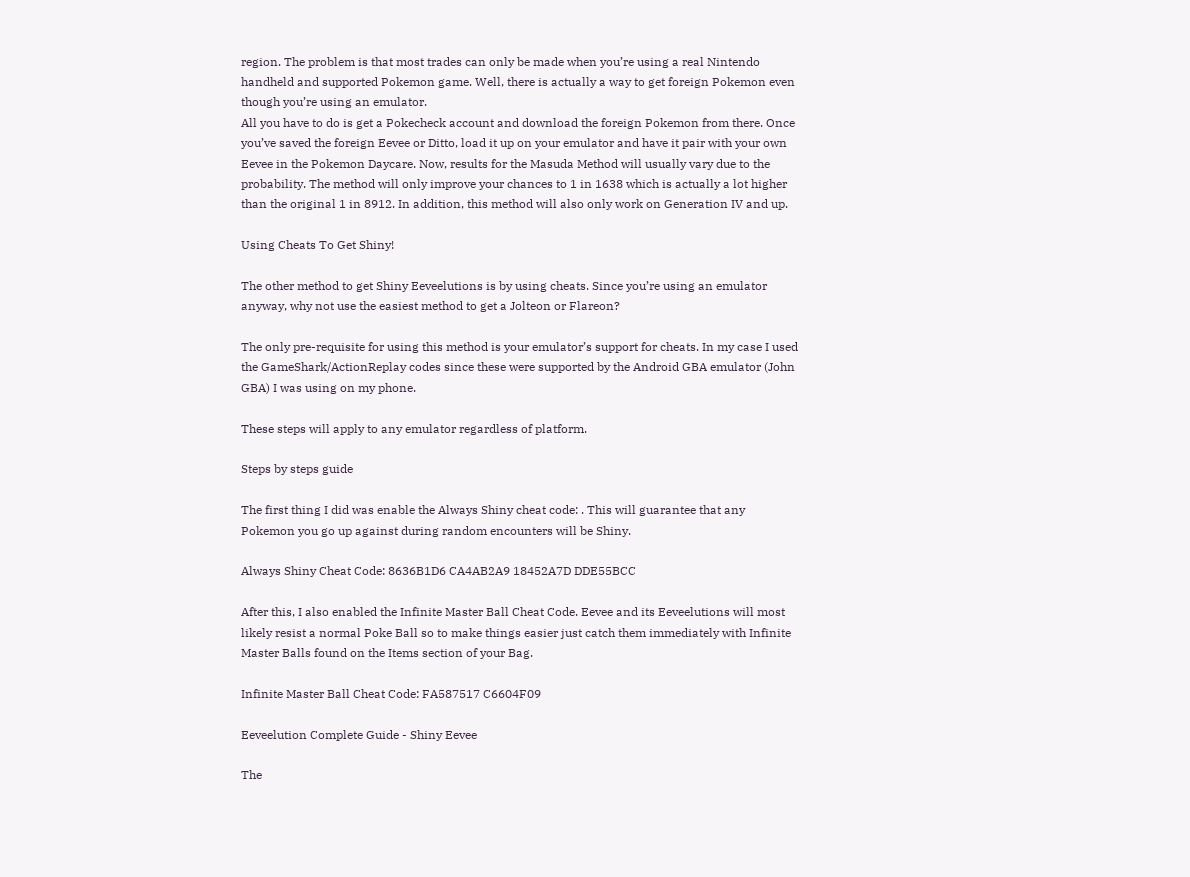region. The problem is that most trades can only be made when you’re using a real Nintendo handheld and supported Pokemon game. Well, there is actually a way to get foreign Pokemon even though you’re using an emulator.
All you have to do is get a Pokecheck account and download the foreign Pokemon from there. Once you’ve saved the foreign Eevee or Ditto, load it up on your emulator and have it pair with your own Eevee in the Pokemon Daycare. Now, results for the Masuda Method will usually vary due to the probability. The method will only improve your chances to 1 in 1638 which is actually a lot higher than the original 1 in 8912. In addition, this method will also only work on Generation IV and up.

Using Cheats To Get Shiny!

The other method to get Shiny Eeveelutions is by using cheats. Since you’re using an emulator anyway, why not use the easiest method to get a Jolteon or Flareon?

The only pre-requisite for using this method is your emulator’s support for cheats. In my case I used the GameShark/ActionReplay codes since these were supported by the Android GBA emulator (John GBA) I was using on my phone.

These steps will apply to any emulator regardless of platform.

Steps by steps guide

The first thing I did was enable the Always Shiny cheat code: . This will guarantee that any Pokemon you go up against during random encounters will be Shiny.

Always Shiny Cheat Code: 8636B1D6 CA4AB2A9 18452A7D DDE55BCC

After this, I also enabled the Infinite Master Ball Cheat Code. Eevee and its Eeveelutions will most likely resist a normal Poke Ball so to make things easier just catch them immediately with Infinite Master Balls found on the Items section of your Bag.

Infinite Master Ball Cheat Code: FA587517 C6604F09

Eeveelution Complete Guide - Shiny Eevee

The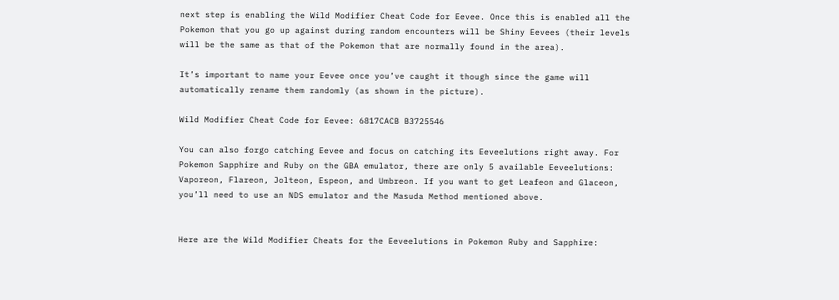next step is enabling the Wild Modifier Cheat Code for Eevee. Once this is enabled all the Pokemon that you go up against during random encounters will be Shiny Eevees (their levels will be the same as that of the Pokemon that are normally found in the area).

It’s important to name your Eevee once you’ve caught it though since the game will automatically rename them randomly (as shown in the picture).

Wild Modifier Cheat Code for Eevee: 6817CACB B3725546

You can also forgo catching Eevee and focus on catching its Eeveelutions right away. For Pokemon Sapphire and Ruby on the GBA emulator, there are only 5 available Eeveelutions: Vaporeon, Flareon, Jolteon, Espeon, and Umbreon. If you want to get Leafeon and Glaceon, you’ll need to use an NDS emulator and the Masuda Method mentioned above.


Here are the Wild Modifier Cheats for the Eeveelutions in Pokemon Ruby and Sapphire: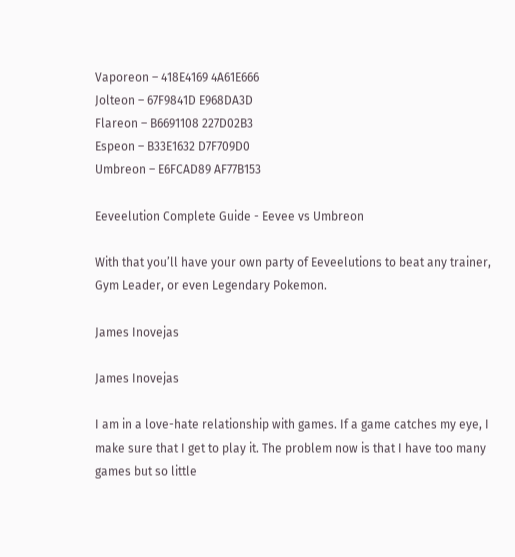Vaporeon – 418E4169 4A61E666
Jolteon – 67F9841D E968DA3D
Flareon – B6691108 227D02B3
Espeon – B33E1632 D7F709D0
Umbreon – E6FCAD89 AF77B153

Eeveelution Complete Guide - Eevee vs Umbreon

With that you’ll have your own party of Eeveelutions to beat any trainer, Gym Leader, or even Legendary Pokemon.

James Inovejas

James Inovejas

I am in a love-hate relationship with games. If a game catches my eye, I make sure that I get to play it. The problem now is that I have too many games but so little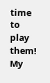time to play them! My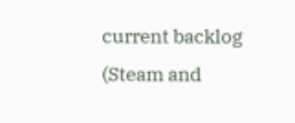current backlog (Steam and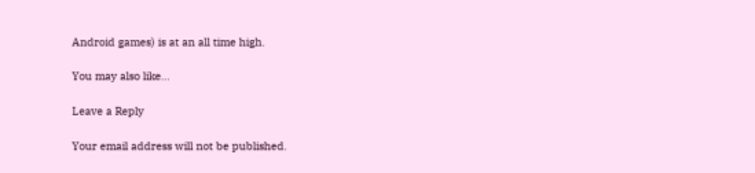Android games) is at an all time high.

You may also like...

Leave a Reply

Your email address will not be published.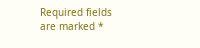Required fields are marked *